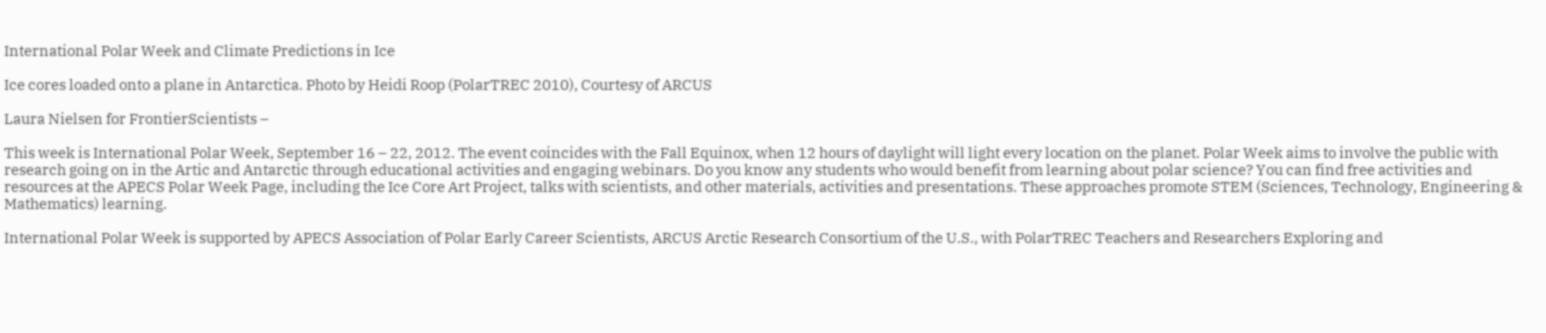International Polar Week and Climate Predictions in Ice

Ice cores loaded onto a plane in Antarctica. Photo by Heidi Roop (PolarTREC 2010), Courtesy of ARCUS

Laura Nielsen for FrontierScientists –

This week is International Polar Week, September 16 – 22, 2012. The event coincides with the Fall Equinox, when 12 hours of daylight will light every location on the planet. Polar Week aims to involve the public with research going on in the Artic and Antarctic through educational activities and engaging webinars. Do you know any students who would benefit from learning about polar science? You can find free activities and resources at the APECS Polar Week Page, including the Ice Core Art Project, talks with scientists, and other materials, activities and presentations. These approaches promote STEM (Sciences, Technology, Engineering & Mathematics) learning.

International Polar Week is supported by APECS Association of Polar Early Career Scientists, ARCUS Arctic Research Consortium of the U.S., with PolarTREC Teachers and Researchers Exploring and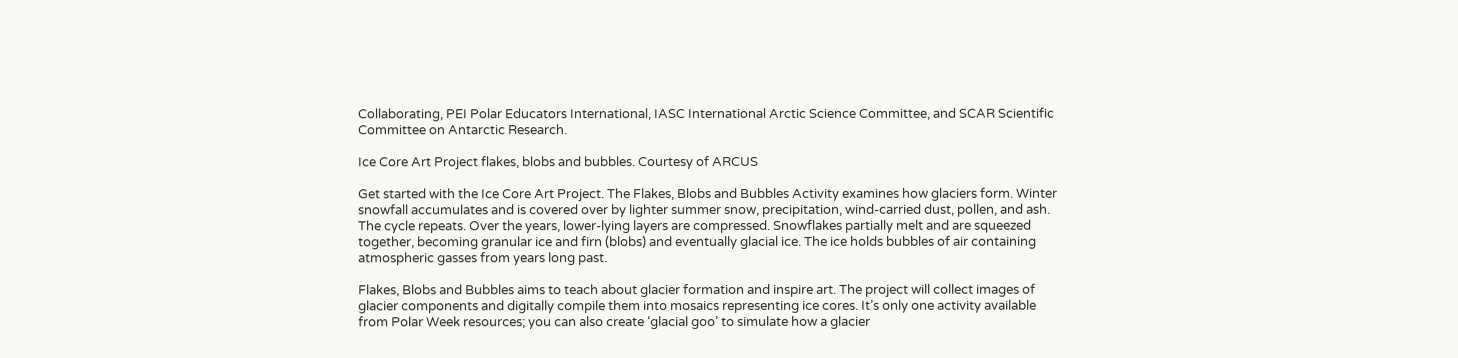Collaborating, PEI Polar Educators International, IASC International Arctic Science Committee, and SCAR Scientific Committee on Antarctic Research.

Ice Core Art Project flakes, blobs and bubbles. Courtesy of ARCUS

Get started with the Ice Core Art Project. The Flakes, Blobs and Bubbles Activity examines how glaciers form. Winter snowfall accumulates and is covered over by lighter summer snow, precipitation, wind-carried dust, pollen, and ash. The cycle repeats. Over the years, lower-lying layers are compressed. Snowflakes partially melt and are squeezed together, becoming granular ice and firn (blobs) and eventually glacial ice. The ice holds bubbles of air containing atmospheric gasses from years long past.

Flakes, Blobs and Bubbles aims to teach about glacier formation and inspire art. The project will collect images of glacier components and digitally compile them into mosaics representing ice cores. It’s only one activity available from Polar Week resources; you can also create ‘glacial goo’ to simulate how a glacier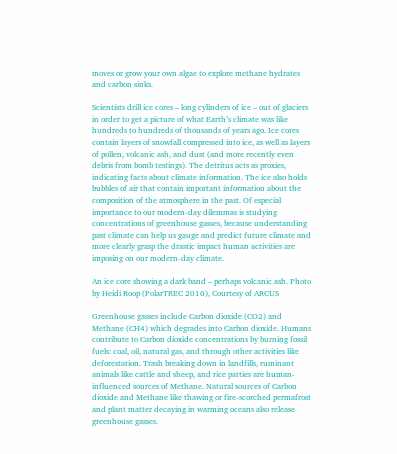moves or grow your own algae to explore methane hydrates and carbon sinks.

Scientists drill ice cores – long cylinders of ice – out of glaciers in order to get a picture of what Earth’s climate was like hundreds to hundreds of thousands of years ago. Ice cores contain layers of snowfall compressed into ice, as well as layers of pollen, volcanic ash, and dust (and more recently even debris from bomb testings). The detritus acts as proxies, indicating facts about climate information. The ice also holds bubbles of air that contain important information about the composition of the atmosphere in the past. Of especial importance to our modern-day dilemmas is studying concentrations of greenhouse gasses, because understanding past climate can help us gauge and predict future climate and more clearly grasp the drastic impact human activities are imposing on our modern-day climate.

An ice core showing a dark band – perhaps volcanic ash. Photo by Heidi Roop (PolarTREC 2010), Courtesy of ARCUS

Greenhouse gasses include Carbon dioxide (CO2) and Methane (CH4) which degrades into Carbon dioxide. Humans contribute to Carbon dioxide concentrations by burning fossil fuels: coal, oil, natural gas, and through other activities like deforestation. Trash breaking down in landfills, ruminant animals like cattle and sheep, and rice patties are human-influenced sources of Methane. Natural sources of Carbon dioxide and Methane like thawing or fire-scorched permafrost and plant matter decaying in warming oceans also release greenhouse gasses.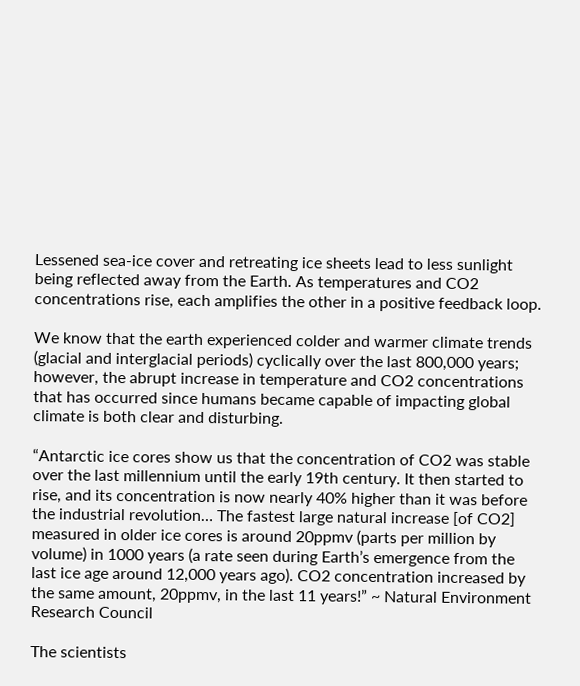Lessened sea-ice cover and retreating ice sheets lead to less sunlight being reflected away from the Earth. As temperatures and CO2 concentrations rise, each amplifies the other in a positive feedback loop.

We know that the earth experienced colder and warmer climate trends (glacial and interglacial periods) cyclically over the last 800,000 years; however, the abrupt increase in temperature and CO2 concentrations that has occurred since humans became capable of impacting global climate is both clear and disturbing.

“Antarctic ice cores show us that the concentration of CO2 was stable over the last millennium until the early 19th century. It then started to rise, and its concentration is now nearly 40% higher than it was before the industrial revolution… The fastest large natural increase [of CO2] measured in older ice cores is around 20ppmv (parts per million by volume) in 1000 years (a rate seen during Earth’s emergence from the last ice age around 12,000 years ago). CO2 concentration increased by the same amount, 20ppmv, in the last 11 years!” ~ Natural Environment Research Council

The scientists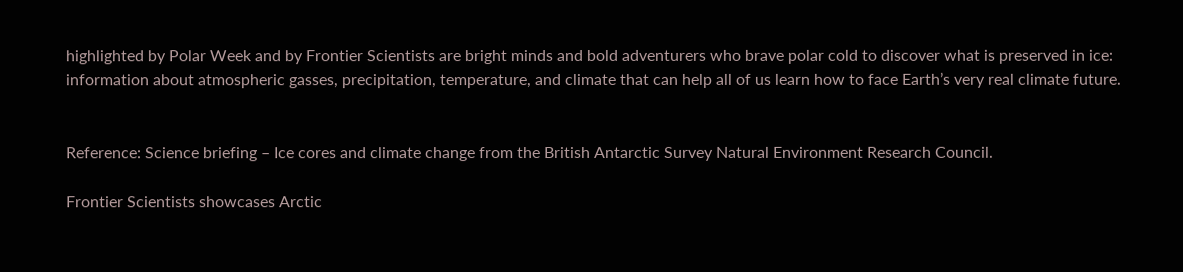highlighted by Polar Week and by Frontier Scientists are bright minds and bold adventurers who brave polar cold to discover what is preserved in ice: information about atmospheric gasses, precipitation, temperature, and climate that can help all of us learn how to face Earth’s very real climate future.


Reference: Science briefing – Ice cores and climate change from the British Antarctic Survey Natural Environment Research Council.

Frontier Scientists showcases Arctic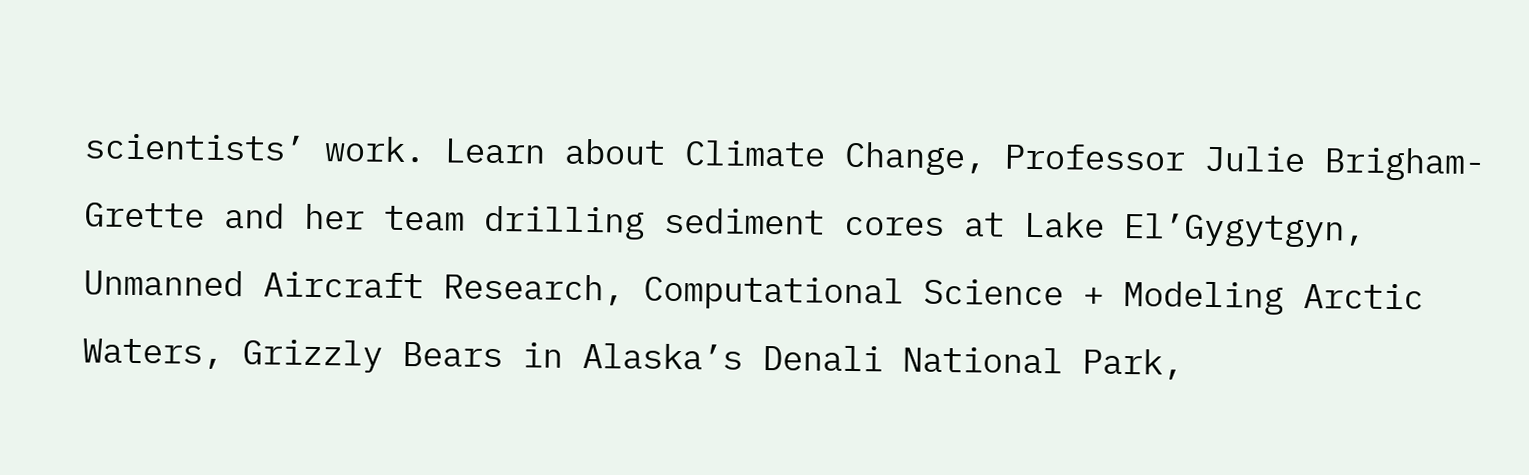scientists’ work. Learn about Climate Change, Professor Julie Brigham-Grette and her team drilling sediment cores at Lake El’Gygytgyn, Unmanned Aircraft Research, Computational Science + Modeling Arctic Waters, Grizzly Bears in Alaska’s Denali National Park,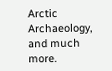Arctic Archaeology, and much more.